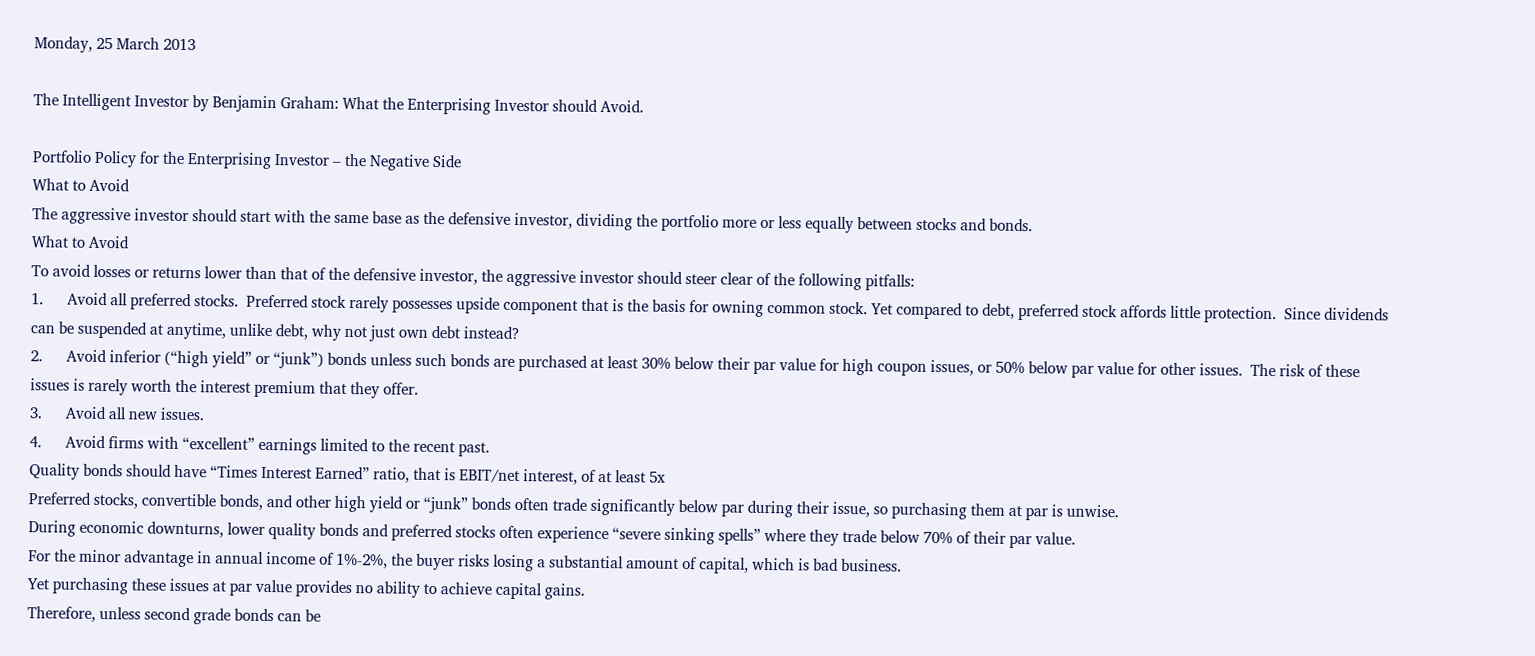Monday, 25 March 2013

The Intelligent Investor by Benjamin Graham: What the Enterprising Investor should Avoid.

Portfolio Policy for the Enterprising Investor – the Negative Side
What to Avoid
The aggressive investor should start with the same base as the defensive investor, dividing the portfolio more or less equally between stocks and bonds.
What to Avoid
To avoid losses or returns lower than that of the defensive investor, the aggressive investor should steer clear of the following pitfalls:
1.      Avoid all preferred stocks.  Preferred stock rarely possesses upside component that is the basis for owning common stock. Yet compared to debt, preferred stock affords little protection.  Since dividends can be suspended at anytime, unlike debt, why not just own debt instead?
2.      Avoid inferior (“high yield” or “junk”) bonds unless such bonds are purchased at least 30% below their par value for high coupon issues, or 50% below par value for other issues.  The risk of these issues is rarely worth the interest premium that they offer.
3.      Avoid all new issues.
4.      Avoid firms with “excellent” earnings limited to the recent past.
Quality bonds should have “Times Interest Earned” ratio, that is EBIT/net interest, of at least 5x
Preferred stocks, convertible bonds, and other high yield or “junk” bonds often trade significantly below par during their issue, so purchasing them at par is unwise.
During economic downturns, lower quality bonds and preferred stocks often experience “severe sinking spells” where they trade below 70% of their par value.
For the minor advantage in annual income of 1%-2%, the buyer risks losing a substantial amount of capital, which is bad business.
Yet purchasing these issues at par value provides no ability to achieve capital gains.
Therefore, unless second grade bonds can be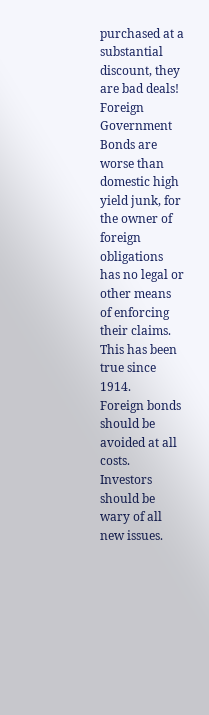purchased at a substantial discount, they are bad deals!
Foreign Government Bonds are worse than domestic high yield junk, for the owner of foreign obligations has no legal or other means of enforcing their claims.
This has been true since 1914.
Foreign bonds should be avoided at all costs.
Investors should be wary of all new issues.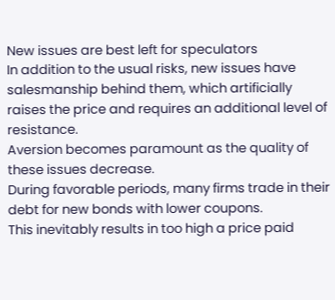New issues are best left for speculators
In addition to the usual risks, new issues have salesmanship behind them, which artificially raises the price and requires an additional level of resistance.
Aversion becomes paramount as the quality of these issues decrease.
During favorable periods, many firms trade in their debt for new bonds with lower coupons.
This inevitably results in too high a price paid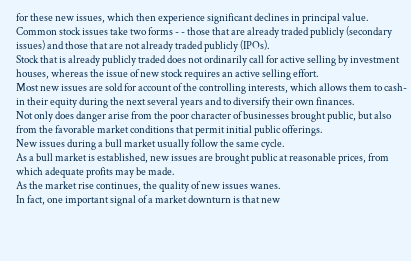for these new issues, which then experience significant declines in principal value.
Common stock issues take two forms - - those that are already traded publicly (secondary issues) and those that are not already traded publicly (IPOs).
Stock that is already publicly traded does not ordinarily call for active selling by investment houses, whereas the issue of new stock requires an active selling effort.
Most new issues are sold for account of the controlling interests, which allows them to cash-in their equity during the next several years and to diversify their own finances.
Not only does danger arise from the poor character of businesses brought public, but also from the favorable market conditions that permit initial public offerings.
New issues during a bull market usually follow the same cycle.
As a bull market is established, new issues are brought public at reasonable prices, from which adequate profits may be made.
As the market rise continues, the quality of new issues wanes.
In fact, one important signal of a market downturn is that new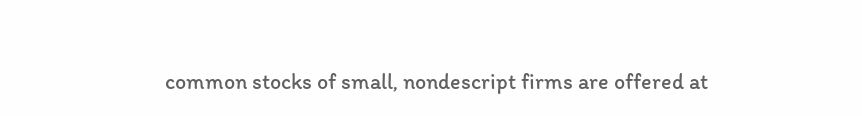common stocks of small, nondescript firms are offered at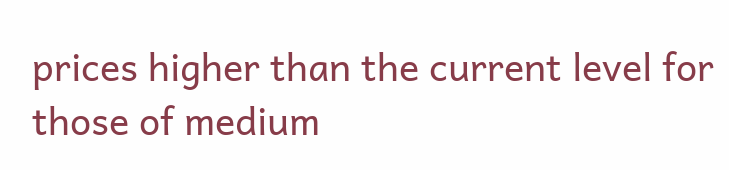prices higher than the current level for those of medium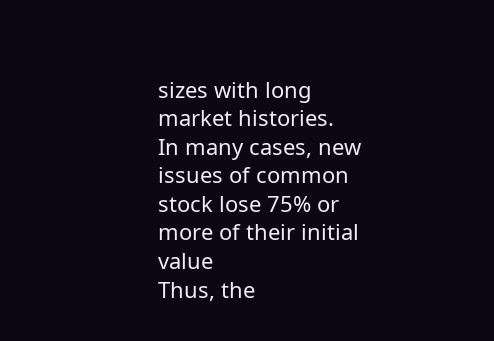sizes with long market histories.
In many cases, new issues of common stock lose 75% or more of their initial value
Thus, the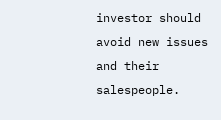investor should avoid new issues and their salespeople.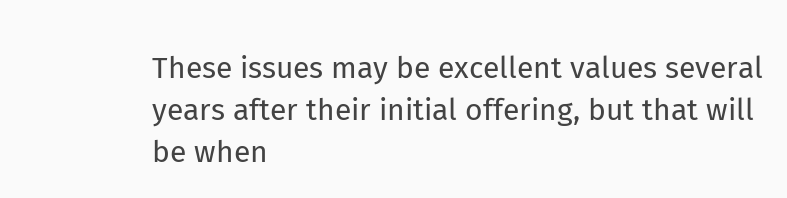These issues may be excellent values several years after their initial offering, but that will be when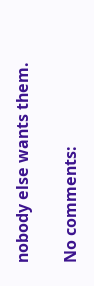nobody else wants them.

No comments: